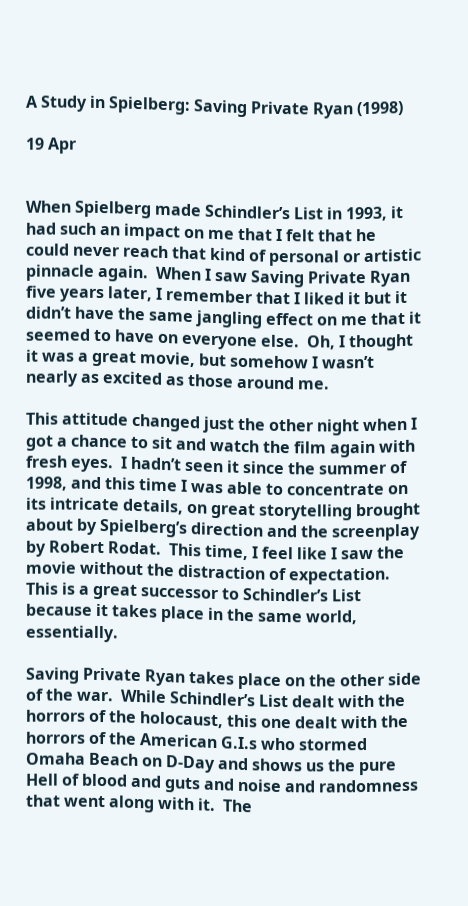A Study in Spielberg: Saving Private Ryan (1998)

19 Apr


When Spielberg made Schindler’s List in 1993, it had such an impact on me that I felt that he could never reach that kind of personal or artistic pinnacle again.  When I saw Saving Private Ryan five years later, I remember that I liked it but it didn’t have the same jangling effect on me that it seemed to have on everyone else.  Oh, I thought it was a great movie, but somehow I wasn’t nearly as excited as those around me.

This attitude changed just the other night when I got a chance to sit and watch the film again with fresh eyes.  I hadn’t seen it since the summer of 1998, and this time I was able to concentrate on its intricate details, on great storytelling brought about by Spielberg’s direction and the screenplay by Robert Rodat.  This time, I feel like I saw the movie without the distraction of expectation.  This is a great successor to Schindler’s List because it takes place in the same world, essentially.

Saving Private Ryan takes place on the other side of the war.  While Schindler’s List dealt with the horrors of the holocaust, this one dealt with the horrors of the American G.I.s who stormed Omaha Beach on D-Day and shows us the pure Hell of blood and guts and noise and randomness that went along with it.  The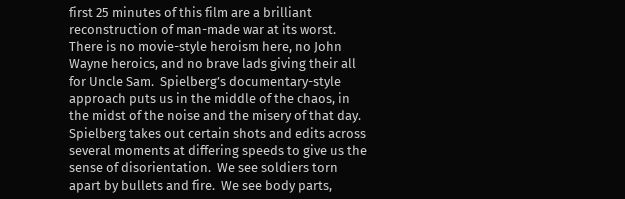first 25 minutes of this film are a brilliant reconstruction of man-made war at its worst.  There is no movie-style heroism here, no John Wayne heroics, and no brave lads giving their all for Uncle Sam.  Spielberg’s documentary-style approach puts us in the middle of the chaos, in the midst of the noise and the misery of that day.  Spielberg takes out certain shots and edits across several moments at differing speeds to give us the sense of disorientation.  We see soldiers torn apart by bullets and fire.  We see body parts,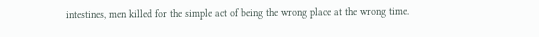intestines, men killed for the simple act of being the wrong place at the wrong time.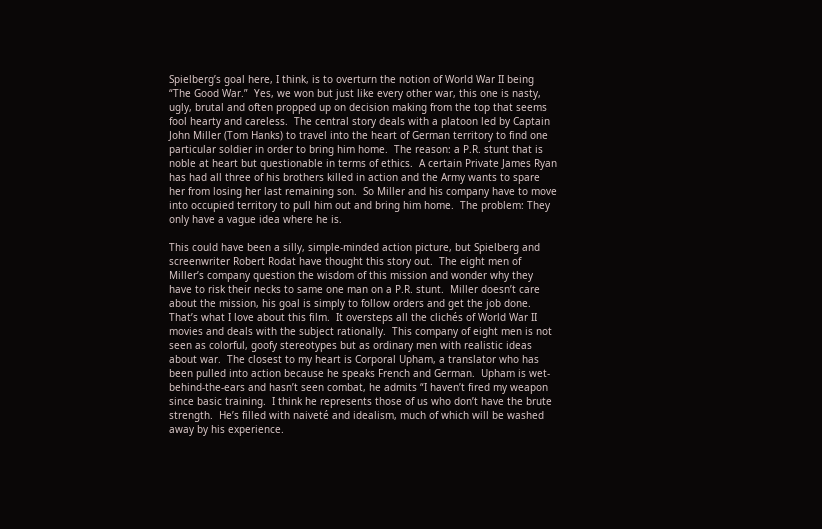Spielberg’s goal here, I think, is to overturn the notion of World War II being “The Good War.”  Yes, we won but just like every other war, this one is nasty, ugly, brutal and often propped up on decision making from the top that seems fool hearty and careless.  The central story deals with a platoon led by Captain John Miller (Tom Hanks) to travel into the heart of German territory to find one particular soldier in order to bring him home.  The reason: a P.R. stunt that is noble at heart but questionable in terms of ethics.  A certain Private James Ryan has had all three of his brothers killed in action and the Army wants to spare her from losing her last remaining son.  So Miller and his company have to move into occupied territory to pull him out and bring him home.  The problem: They only have a vague idea where he is.

This could have been a silly, simple-minded action picture, but Spielberg and screenwriter Robert Rodat have thought this story out.  The eight men of Miller’s company question the wisdom of this mission and wonder why they have to risk their necks to same one man on a P.R. stunt.  Miller doesn’t care about the mission, his goal is simply to follow orders and get the job done.  That’s what I love about this film.  It oversteps all the clichés of World War II movies and deals with the subject rationally.  This company of eight men is not seen as colorful, goofy stereotypes but as ordinary men with realistic ideas about war.  The closest to my heart is Corporal Upham, a translator who has been pulled into action because he speaks French and German.  Upham is wet-behind-the-ears and hasn’t seen combat, he admits “I haven’t fired my weapon since basic training.  I think he represents those of us who don’t have the brute strength.  He’s filled with naiveté and idealism, much of which will be washed away by his experience.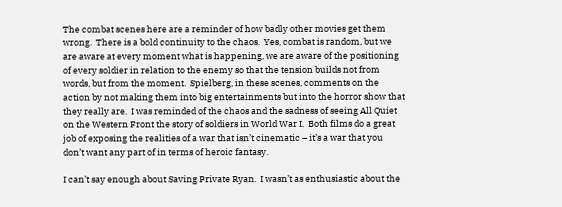The combat scenes here are a reminder of how badly other movies get them wrong.  There is a bold continuity to the chaos.  Yes, combat is random, but we are aware at every moment what is happening, we are aware of the positioning of every soldier in relation to the enemy so that the tension builds not from words, but from the moment.  Spielberg, in these scenes, comments on the action by not making them into big entertainments but into the horror show that they really are.  I was reminded of the chaos and the sadness of seeing All Quiet on the Western Front the story of soldiers in World War I.  Both films do a great job of exposing the realities of a war that isn’t cinematic – it’s a war that you don’t want any part of in terms of heroic fantasy.

I can’t say enough about Saving Private Ryan.  I wasn’t as enthusiastic about the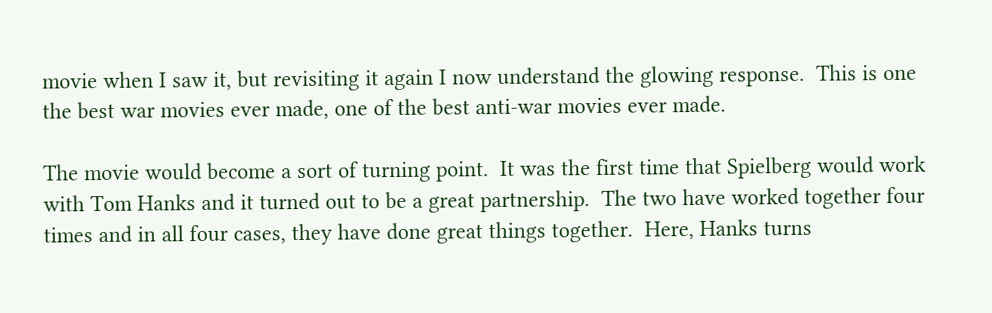movie when I saw it, but revisiting it again I now understand the glowing response.  This is one the best war movies ever made, one of the best anti-war movies ever made.

The movie would become a sort of turning point.  It was the first time that Spielberg would work with Tom Hanks and it turned out to be a great partnership.  The two have worked together four times and in all four cases, they have done great things together.  Here, Hanks turns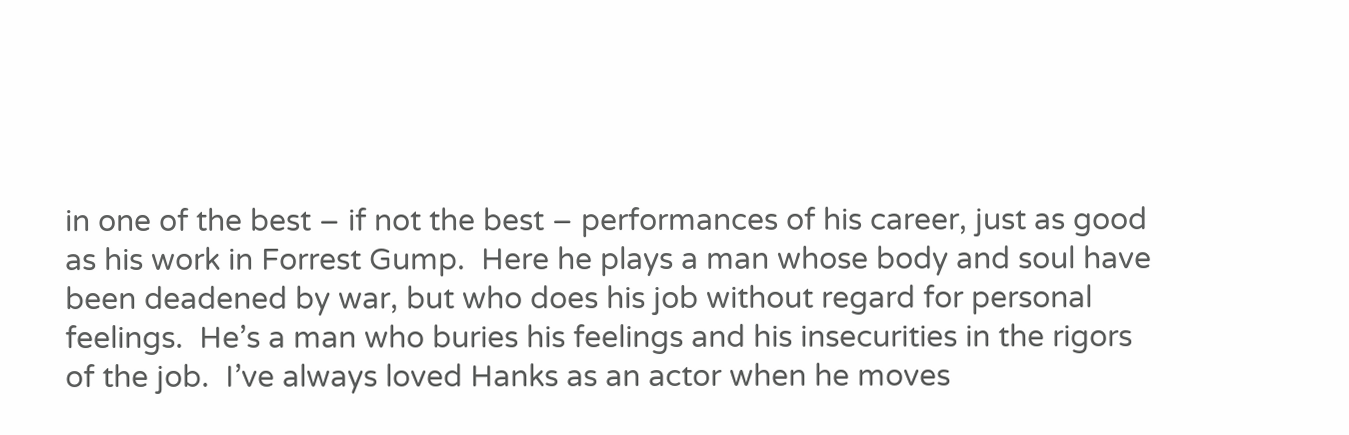in one of the best – if not the best – performances of his career, just as good as his work in Forrest Gump.  Here he plays a man whose body and soul have been deadened by war, but who does his job without regard for personal feelings.  He’s a man who buries his feelings and his insecurities in the rigors of the job.  I’ve always loved Hanks as an actor when he moves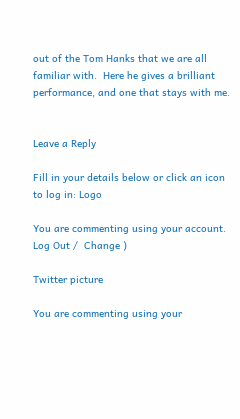out of the Tom Hanks that we are all familiar with.  Here he gives a brilliant performance, and one that stays with me.


Leave a Reply

Fill in your details below or click an icon to log in: Logo

You are commenting using your account. Log Out /  Change )

Twitter picture

You are commenting using your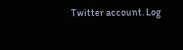Twitter account. Log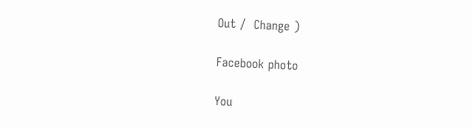Out /  Change )

Facebook photo

You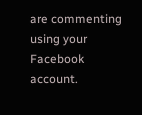are commenting using your Facebook account.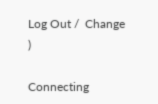Log Out /  Change )

Connecting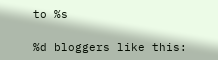to %s

%d bloggers like this: